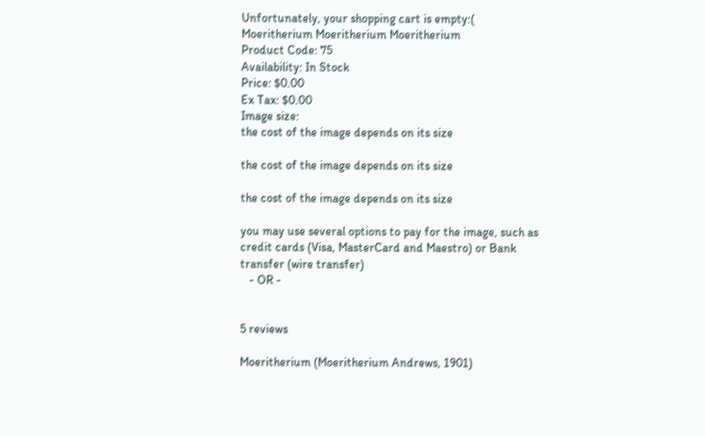Unfortunately, your shopping cart is empty:(
Moeritherium Moeritherium Moeritherium
Product Code: 75
Availability: In Stock
Price: $0.00
Ex Tax: $0.00
Image size:
the cost of the image depends on its size

the cost of the image depends on its size

the cost of the image depends on its size

you may use several options to pay for the image, such as credit cards (Visa, MasterCard and Maestro) or Bank transfer (wire transfer)
   - OR -


5 reviews

Moeritherium (Moeritherium Andrews, 1901)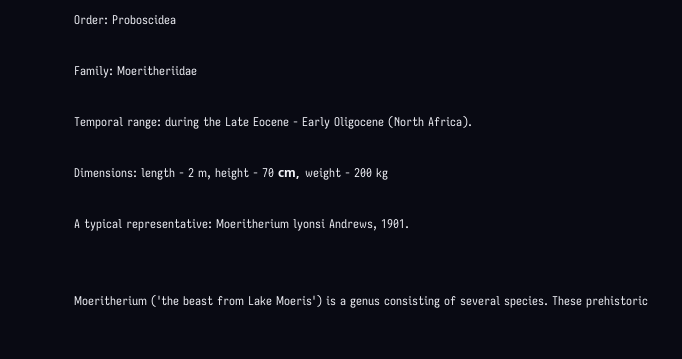Order: Proboscidea

Family: Moeritheriidae

Temporal range: during the Late Eocene - Early Oligocene (North Africa).

Dimensions: length - 2 m, height - 70 сm,  weight - 200 kg

A typical representative: Moeritherium lyonsi Andrews, 1901.


Moeritherium ('the beast from Lake Moeris') is a genus consisting of several species. These prehistoric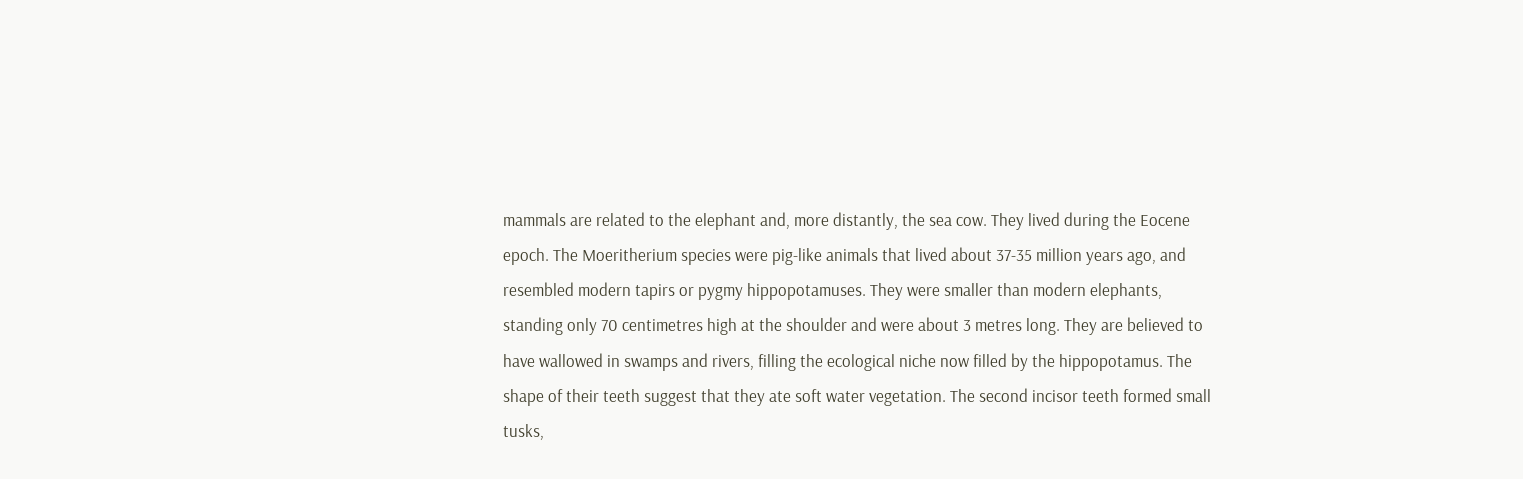mammals are related to the elephant and, more distantly, the sea cow. They lived during the Eocene epoch. The Moeritherium species were pig-like animals that lived about 37-35 million years ago, and resembled modern tapirs or pygmy hippopotamuses. They were smaller than modern elephants, standing only 70 centimetres high at the shoulder and were about 3 metres long. They are believed to have wallowed in swamps and rivers, filling the ecological niche now filled by the hippopotamus. The shape of their teeth suggest that they ate soft water vegetation. The second incisor teeth formed small tusks,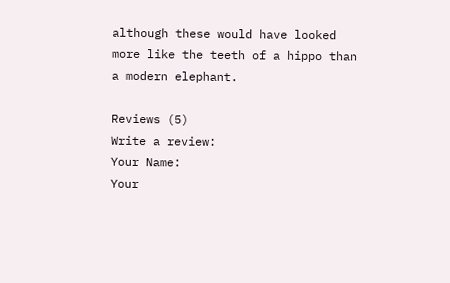although these would have looked more like the teeth of a hippo than a modern elephant.

Reviews (5)
Write a review:
Your Name:
Your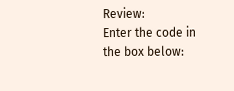Review:
Enter the code in the box below: